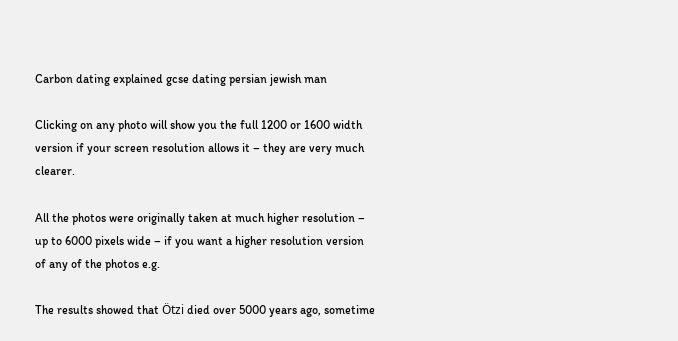Carbon dating explained gcse dating persian jewish man

Clicking on any photo will show you the full 1200 or 1600 width version if your screen resolution allows it – they are very much clearer.

All the photos were originally taken at much higher resolution – up to 6000 pixels wide – if you want a higher resolution version of any of the photos e.g.

The results showed that Ötzi died over 5000 years ago, sometime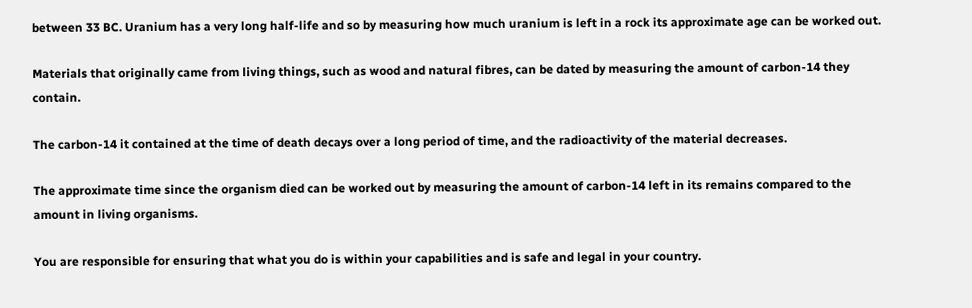between 33 BC. Uranium has a very long half-life and so by measuring how much uranium is left in a rock its approximate age can be worked out.

Materials that originally came from living things, such as wood and natural fibres, can be dated by measuring the amount of carbon-14 they contain.

The carbon-14 it contained at the time of death decays over a long period of time, and the radioactivity of the material decreases.

The approximate time since the organism died can be worked out by measuring the amount of carbon-14 left in its remains compared to the amount in living organisms.

You are responsible for ensuring that what you do is within your capabilities and is safe and legal in your country.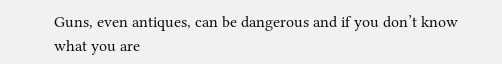Guns, even antiques, can be dangerous and if you don’t know what you are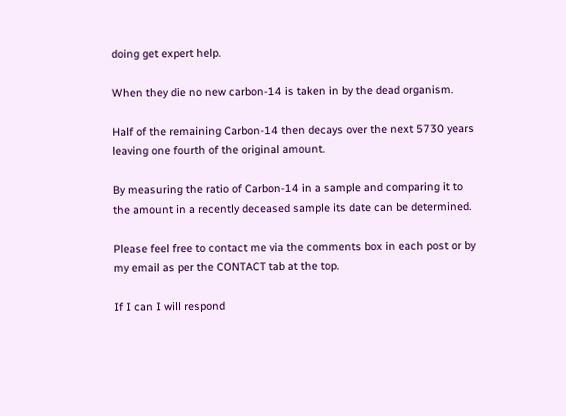doing get expert help.

When they die no new carbon-14 is taken in by the dead organism.

Half of the remaining Carbon-14 then decays over the next 5730 years leaving one fourth of the original amount.

By measuring the ratio of Carbon-14 in a sample and comparing it to the amount in a recently deceased sample its date can be determined.

Please feel free to contact me via the comments box in each post or by my email as per the CONTACT tab at the top.

If I can I will respond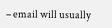– email will usually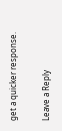get a quicker response.

Leave a Reply